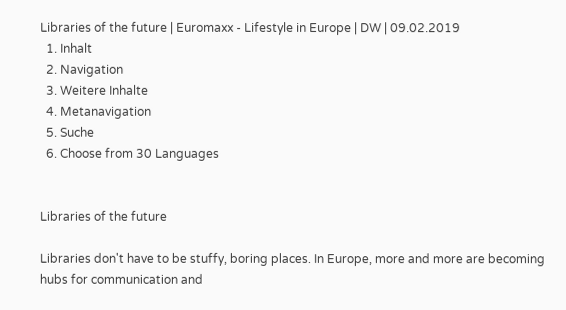Libraries of the future | Euromaxx - Lifestyle in Europe | DW | 09.02.2019
  1. Inhalt
  2. Navigation
  3. Weitere Inhalte
  4. Metanavigation
  5. Suche
  6. Choose from 30 Languages


Libraries of the future

Libraries don't have to be stuffy, boring places. In Europe, more and more are becoming hubs for communication and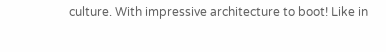culture. With impressive architecture to boot! Like in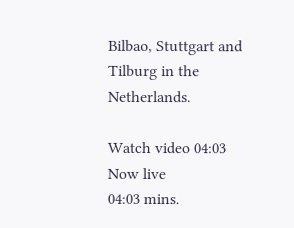Bilbao, Stuttgart and Tilburg in the Netherlands.

Watch video 04:03
Now live
04:03 mins.